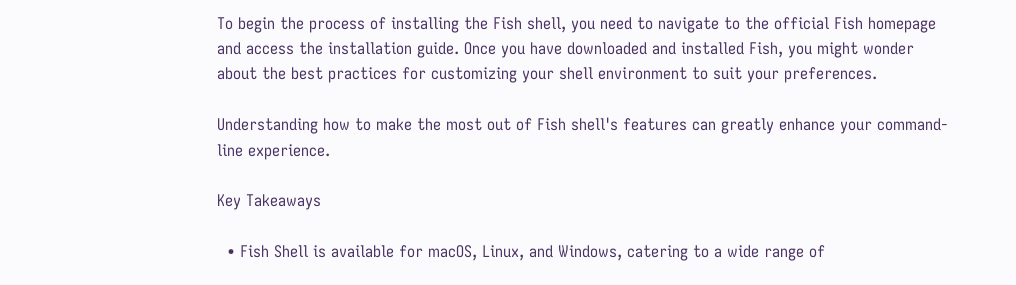To begin the process of installing the Fish shell, you need to navigate to the official Fish homepage and access the installation guide. Once you have downloaded and installed Fish, you might wonder about the best practices for customizing your shell environment to suit your preferences.

Understanding how to make the most out of Fish shell's features can greatly enhance your command-line experience.

Key Takeaways

  • Fish Shell is available for macOS, Linux, and Windows, catering to a wide range of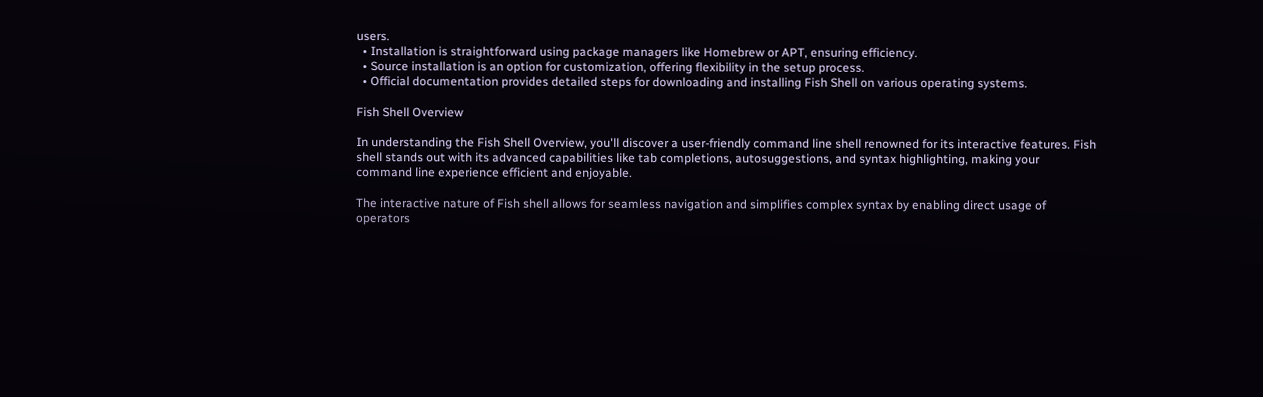users.
  • Installation is straightforward using package managers like Homebrew or APT, ensuring efficiency.
  • Source installation is an option for customization, offering flexibility in the setup process.
  • Official documentation provides detailed steps for downloading and installing Fish Shell on various operating systems.

Fish Shell Overview

In understanding the Fish Shell Overview, you'll discover a user-friendly command line shell renowned for its interactive features. Fish shell stands out with its advanced capabilities like tab completions, autosuggestions, and syntax highlighting, making your command line experience efficient and enjoyable.

The interactive nature of Fish shell allows for seamless navigation and simplifies complex syntax by enabling direct usage of operators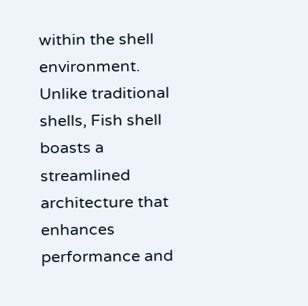within the shell environment. Unlike traditional shells, Fish shell boasts a streamlined architecture that enhances performance and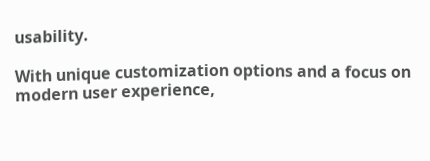usability.

With unique customization options and a focus on modern user experience,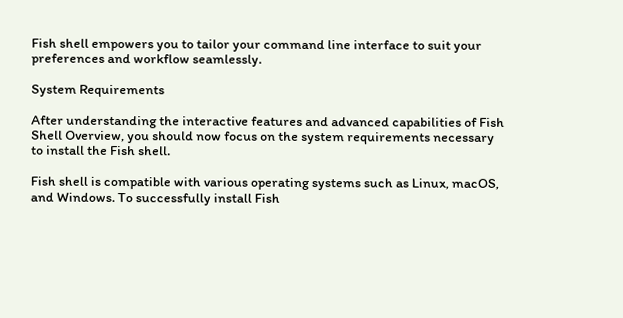Fish shell empowers you to tailor your command line interface to suit your preferences and workflow seamlessly.

System Requirements

After understanding the interactive features and advanced capabilities of Fish Shell Overview, you should now focus on the system requirements necessary to install the Fish shell.

Fish shell is compatible with various operating systems such as Linux, macOS, and Windows. To successfully install Fish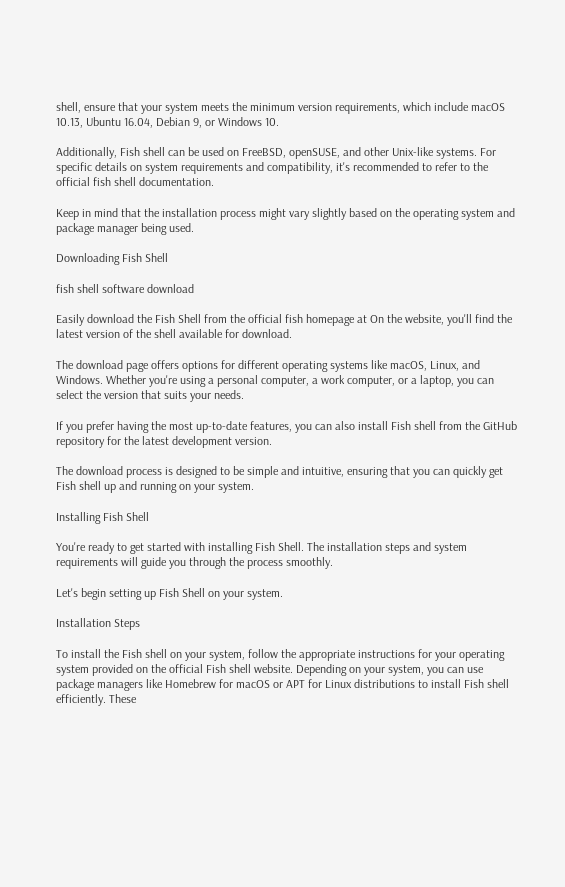shell, ensure that your system meets the minimum version requirements, which include macOS 10.13, Ubuntu 16.04, Debian 9, or Windows 10.

Additionally, Fish shell can be used on FreeBSD, openSUSE, and other Unix-like systems. For specific details on system requirements and compatibility, it's recommended to refer to the official fish shell documentation.

Keep in mind that the installation process might vary slightly based on the operating system and package manager being used.

Downloading Fish Shell

fish shell software download

Easily download the Fish Shell from the official fish homepage at On the website, you'll find the latest version of the shell available for download.

The download page offers options for different operating systems like macOS, Linux, and Windows. Whether you're using a personal computer, a work computer, or a laptop, you can select the version that suits your needs.

If you prefer having the most up-to-date features, you can also install Fish shell from the GitHub repository for the latest development version.

The download process is designed to be simple and intuitive, ensuring that you can quickly get Fish shell up and running on your system.

Installing Fish Shell

You're ready to get started with installing Fish Shell. The installation steps and system requirements will guide you through the process smoothly.

Let's begin setting up Fish Shell on your system.

Installation Steps

To install the Fish shell on your system, follow the appropriate instructions for your operating system provided on the official Fish shell website. Depending on your system, you can use package managers like Homebrew for macOS or APT for Linux distributions to install Fish shell efficiently. These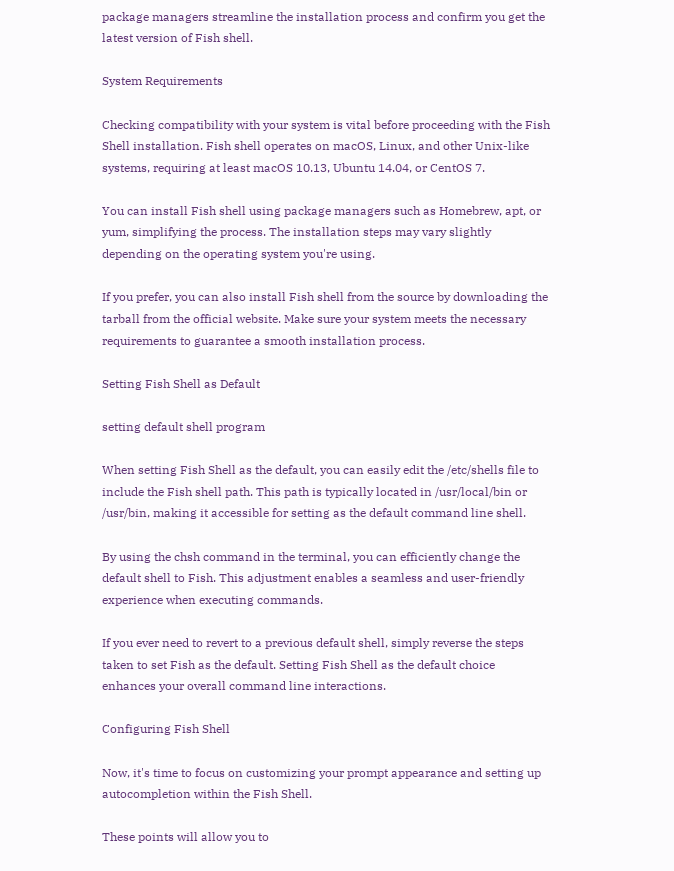package managers streamline the installation process and confirm you get the latest version of Fish shell.

System Requirements

Checking compatibility with your system is vital before proceeding with the Fish Shell installation. Fish shell operates on macOS, Linux, and other Unix-like systems, requiring at least macOS 10.13, Ubuntu 14.04, or CentOS 7.

You can install Fish shell using package managers such as Homebrew, apt, or yum, simplifying the process. The installation steps may vary slightly depending on the operating system you're using.

If you prefer, you can also install Fish shell from the source by downloading the tarball from the official website. Make sure your system meets the necessary requirements to guarantee a smooth installation process.

Setting Fish Shell as Default

setting default shell program

When setting Fish Shell as the default, you can easily edit the /etc/shells file to include the Fish shell path. This path is typically located in /usr/local/bin or /usr/bin, making it accessible for setting as the default command line shell.

By using the chsh command in the terminal, you can efficiently change the default shell to Fish. This adjustment enables a seamless and user-friendly experience when executing commands.

If you ever need to revert to a previous default shell, simply reverse the steps taken to set Fish as the default. Setting Fish Shell as the default choice enhances your overall command line interactions.

Configuring Fish Shell

Now, it's time to focus on customizing your prompt appearance and setting up autocompletion within the Fish Shell.

These points will allow you to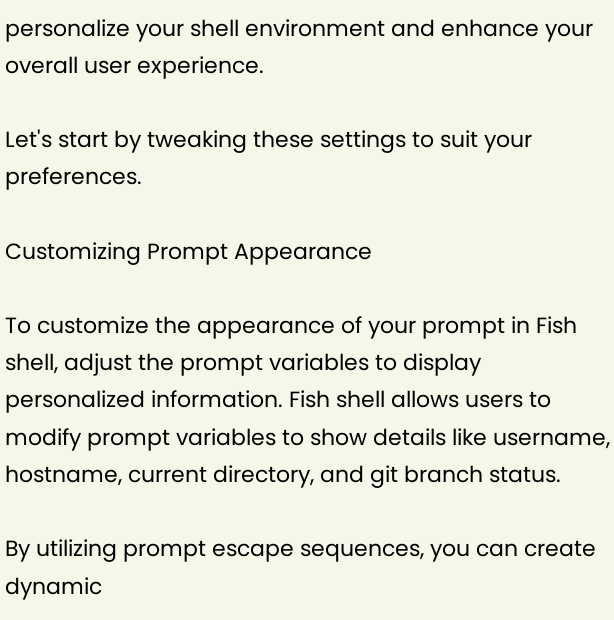personalize your shell environment and enhance your overall user experience.

Let's start by tweaking these settings to suit your preferences.

Customizing Prompt Appearance

To customize the appearance of your prompt in Fish shell, adjust the prompt variables to display personalized information. Fish shell allows users to modify prompt variables to show details like username, hostname, current directory, and git branch status.

By utilizing prompt escape sequences, you can create dynamic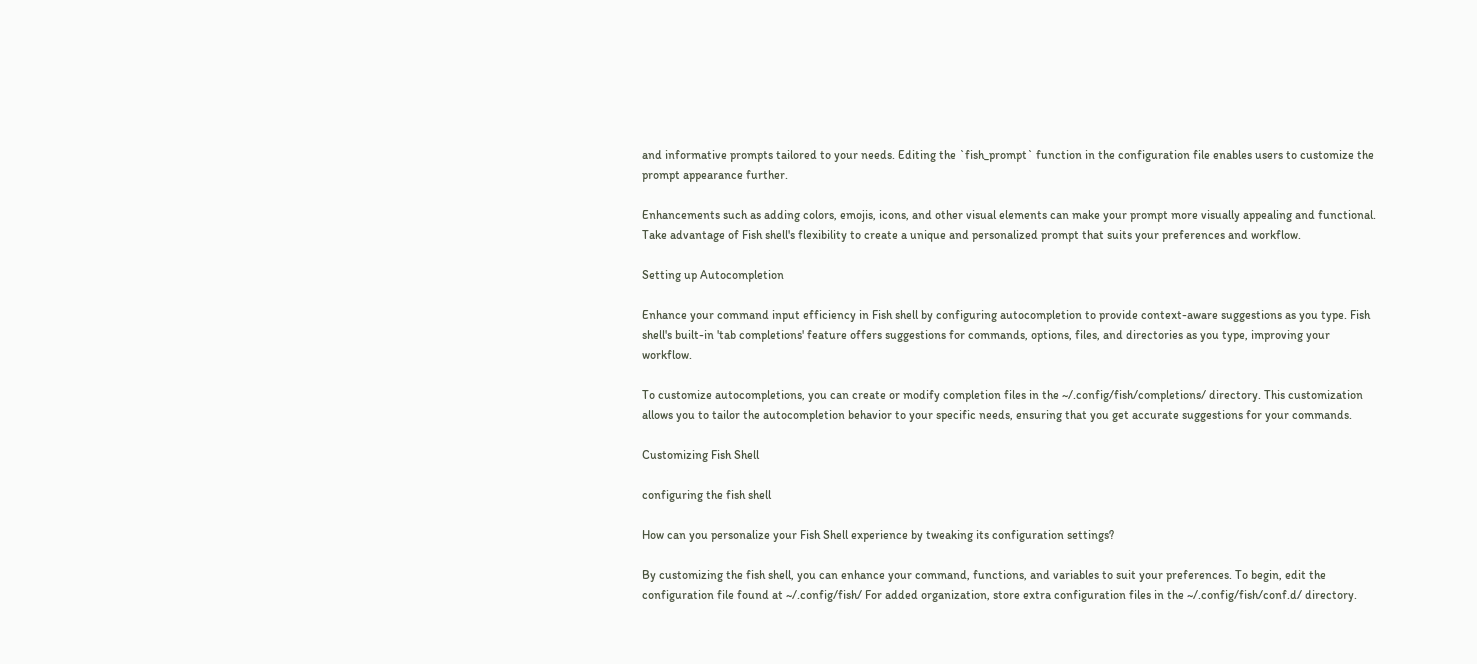and informative prompts tailored to your needs. Editing the `fish_prompt` function in the configuration file enables users to customize the prompt appearance further.

Enhancements such as adding colors, emojis, icons, and other visual elements can make your prompt more visually appealing and functional. Take advantage of Fish shell's flexibility to create a unique and personalized prompt that suits your preferences and workflow.

Setting up Autocompletion

Enhance your command input efficiency in Fish shell by configuring autocompletion to provide context-aware suggestions as you type. Fish shell's built-in 'tab completions' feature offers suggestions for commands, options, files, and directories as you type, improving your workflow.

To customize autocompletions, you can create or modify completion files in the ~/.config/fish/completions/ directory. This customization allows you to tailor the autocompletion behavior to your specific needs, ensuring that you get accurate suggestions for your commands.

Customizing Fish Shell

configuring the fish shell

How can you personalize your Fish Shell experience by tweaking its configuration settings?

By customizing the fish shell, you can enhance your command, functions, and variables to suit your preferences. To begin, edit the configuration file found at ~/.config/fish/ For added organization, store extra configuration files in the ~/.config/fish/conf.d/ directory.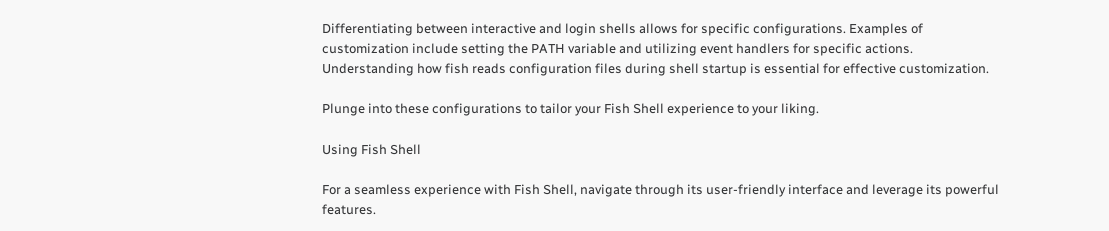Differentiating between interactive and login shells allows for specific configurations. Examples of customization include setting the PATH variable and utilizing event handlers for specific actions. Understanding how fish reads configuration files during shell startup is essential for effective customization.

Plunge into these configurations to tailor your Fish Shell experience to your liking.

Using Fish Shell

For a seamless experience with Fish Shell, navigate through its user-friendly interface and leverage its powerful features.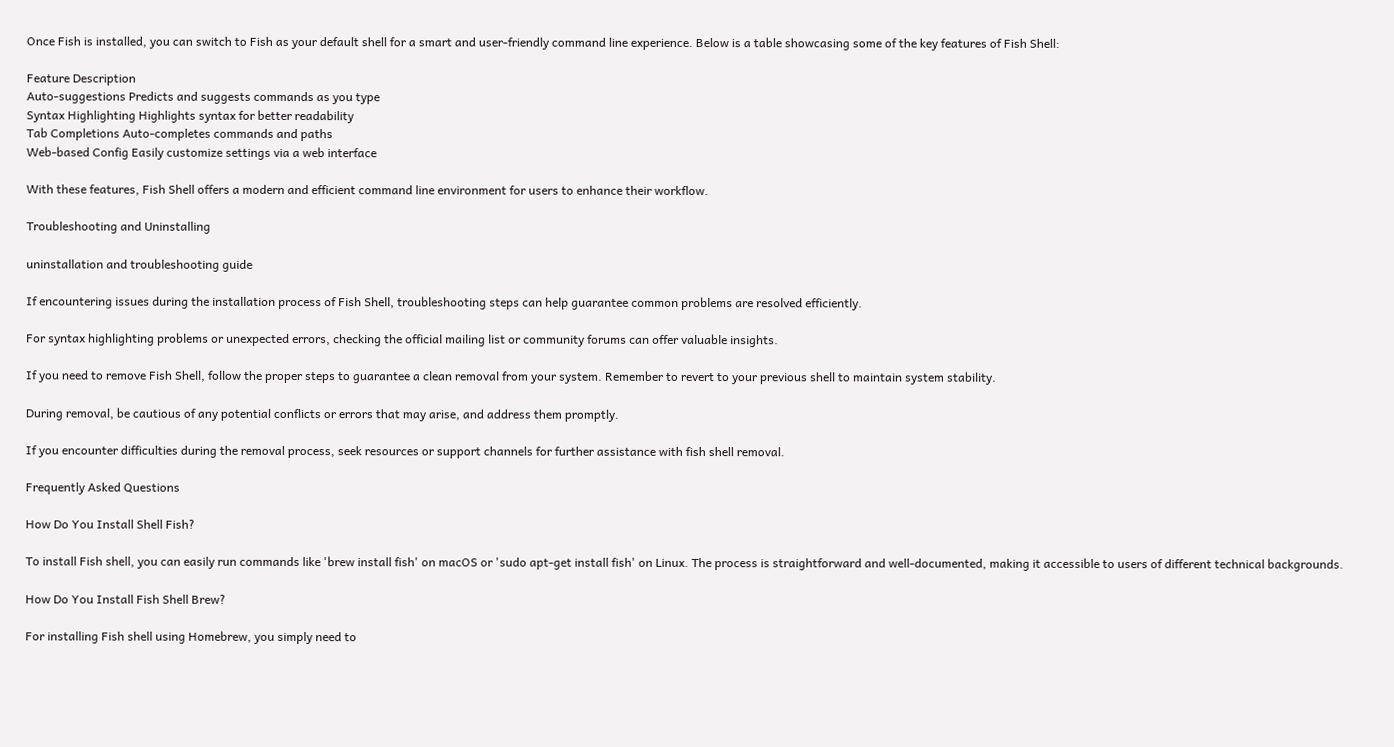Once Fish is installed, you can switch to Fish as your default shell for a smart and user-friendly command line experience. Below is a table showcasing some of the key features of Fish Shell:

Feature Description
Auto-suggestions Predicts and suggests commands as you type
Syntax Highlighting Highlights syntax for better readability
Tab Completions Auto-completes commands and paths
Web-based Config Easily customize settings via a web interface

With these features, Fish Shell offers a modern and efficient command line environment for users to enhance their workflow.

Troubleshooting and Uninstalling

uninstallation and troubleshooting guide

If encountering issues during the installation process of Fish Shell, troubleshooting steps can help guarantee common problems are resolved efficiently.

For syntax highlighting problems or unexpected errors, checking the official mailing list or community forums can offer valuable insights.

If you need to remove Fish Shell, follow the proper steps to guarantee a clean removal from your system. Remember to revert to your previous shell to maintain system stability.

During removal, be cautious of any potential conflicts or errors that may arise, and address them promptly.

If you encounter difficulties during the removal process, seek resources or support channels for further assistance with fish shell removal.

Frequently Asked Questions

How Do You Install Shell Fish?

To install Fish shell, you can easily run commands like 'brew install fish' on macOS or 'sudo apt-get install fish' on Linux. The process is straightforward and well-documented, making it accessible to users of different technical backgrounds.

How Do You Install Fish Shell Brew?

For installing Fish shell using Homebrew, you simply need to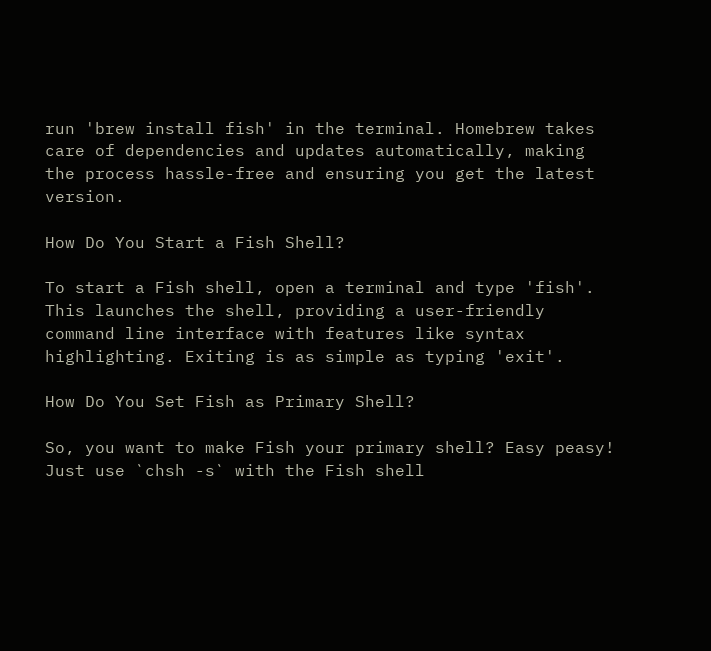run 'brew install fish' in the terminal. Homebrew takes care of dependencies and updates automatically, making the process hassle-free and ensuring you get the latest version.

How Do You Start a Fish Shell?

To start a Fish shell, open a terminal and type 'fish'. This launches the shell, providing a user-friendly command line interface with features like syntax highlighting. Exiting is as simple as typing 'exit'.

How Do You Set Fish as Primary Shell?

So, you want to make Fish your primary shell? Easy peasy! Just use `chsh -s` with the Fish shell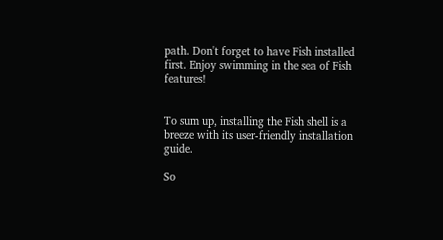path. Don't forget to have Fish installed first. Enjoy swimming in the sea of Fish features!


To sum up, installing the Fish shell is a breeze with its user-friendly installation guide.

So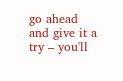go ahead and give it a try – you'll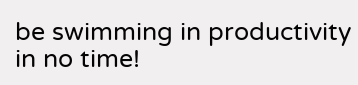be swimming in productivity in no time!